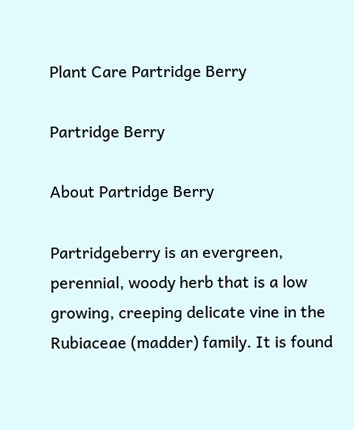Plant Care Partridge Berry

Partridge Berry

About Partridge Berry

Partridgeberry is an evergreen, perennial, woody herb that is a low growing, creeping delicate vine in the Rubiaceae (madder) family. It is found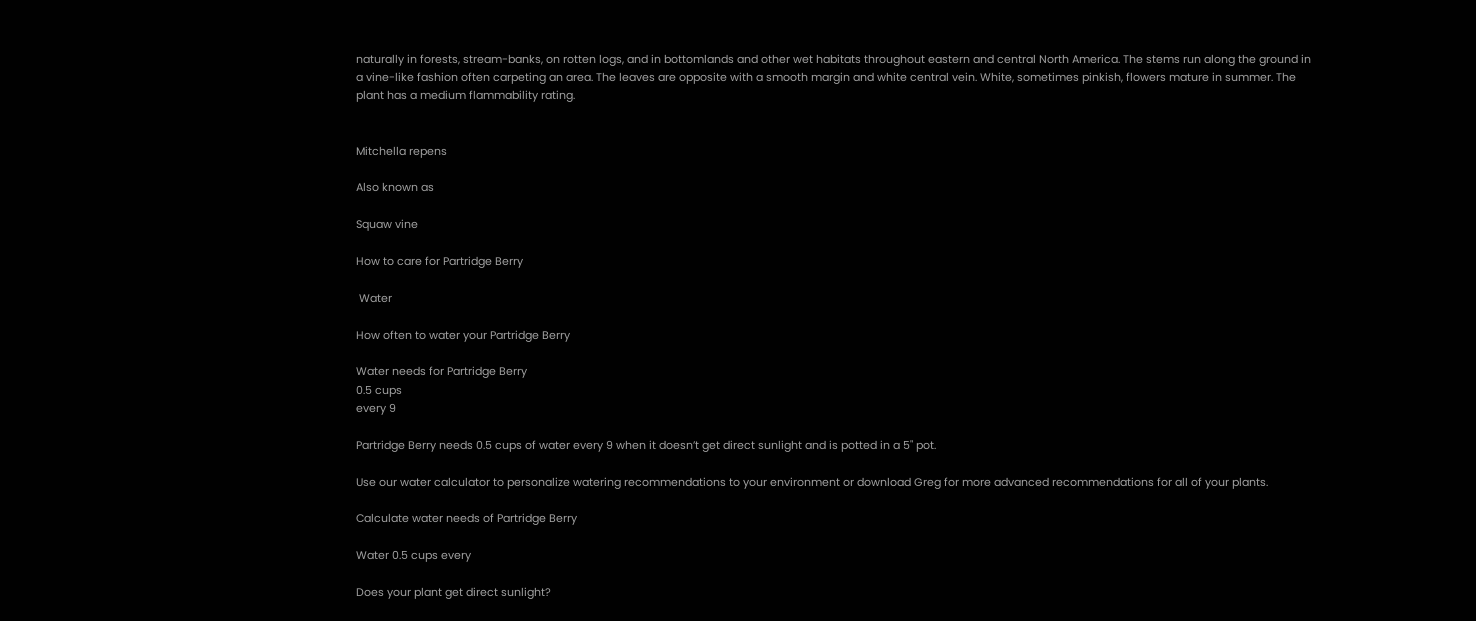naturally in forests, stream-banks, on rotten logs, and in bottomlands and other wet habitats throughout eastern and central North America. The stems run along the ground in a vine-like fashion often carpeting an area. The leaves are opposite with a smooth margin and white central vein. White, sometimes pinkish, flowers mature in summer. The plant has a medium flammability rating.


Mitchella repens

Also known as

Squaw vine

How to care for Partridge Berry

 Water

How often to water your Partridge Berry

Water needs for Partridge Berry
0.5 cups
every 9

Partridge Berry needs 0.5 cups of water every 9 when it doesn’t get direct sunlight and is potted in a 5" pot.

Use our water calculator to personalize watering recommendations to your environment or download Greg for more advanced recommendations for all of your plants.

Calculate water needs of Partridge Berry

Water 0.5 cups every

Does your plant get direct sunlight?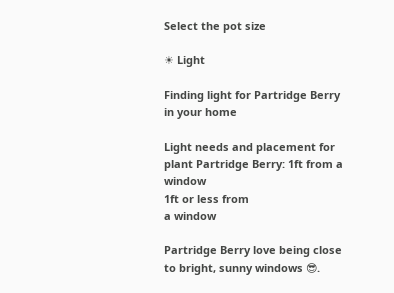Select the pot size

☀ Light

Finding light for Partridge Berry in your home

Light needs and placement for plant Partridge Berry: 1ft from a window
1ft or less from
a window

Partridge Berry love being close to bright, sunny windows 😎.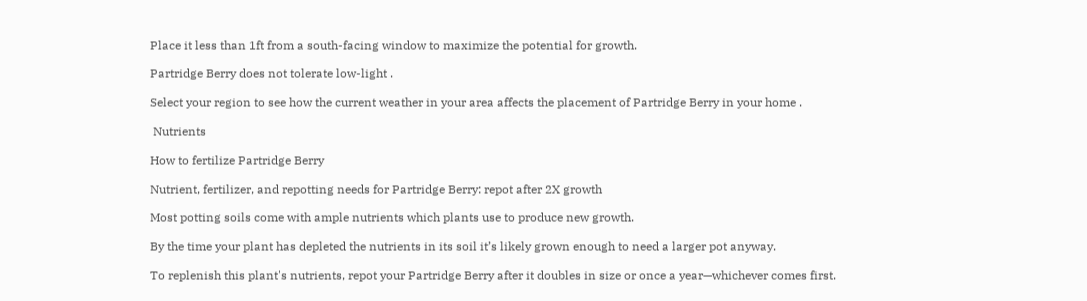Place it less than 1ft from a south-facing window to maximize the potential for growth.

Partridge Berry does not tolerate low-light .

Select your region to see how the current weather in your area affects the placement of Partridge Berry in your home .

 Nutrients

How to fertilize Partridge Berry

Nutrient, fertilizer, and repotting needs for Partridge Berry: repot after 2X growth

Most potting soils come with ample nutrients which plants use to produce new growth.

By the time your plant has depleted the nutrients in its soil it’s likely grown enough to need a larger pot anyway.

To replenish this plant's nutrients, repot your Partridge Berry after it doubles in size or once a year—whichever comes first.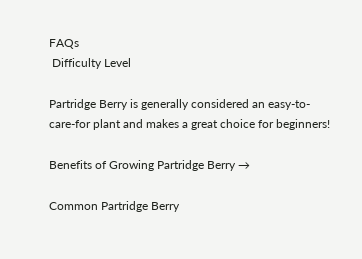FAQs
 Difficulty Level

Partridge Berry is generally considered an easy-to-care-for plant and makes a great choice for beginners!

Benefits of Growing Partridge Berry →

Common Partridge Berry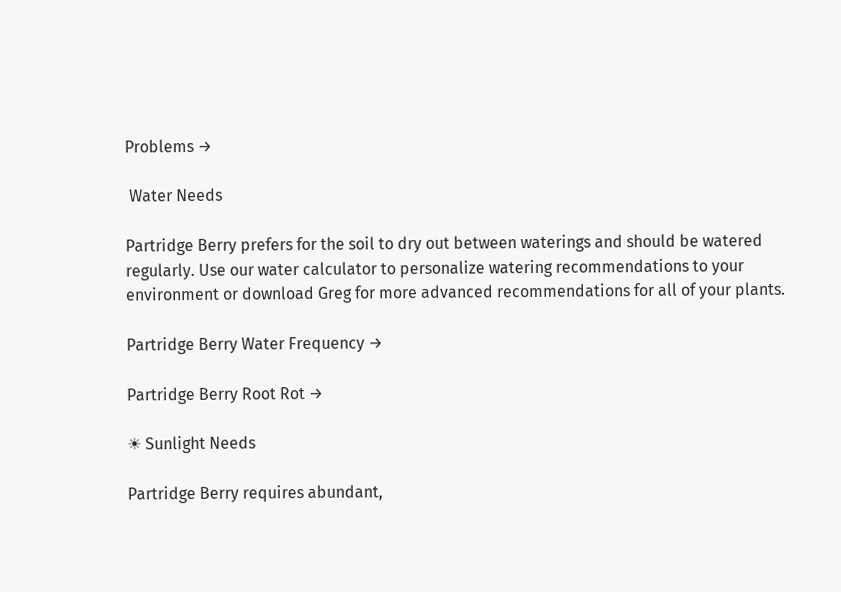Problems →

 Water Needs

Partridge Berry prefers for the soil to dry out between waterings and should be watered regularly. Use our water calculator to personalize watering recommendations to your environment or download Greg for more advanced recommendations for all of your plants.

Partridge Berry Water Frequency →

Partridge Berry Root Rot →

☀ Sunlight Needs

Partridge Berry requires abundant,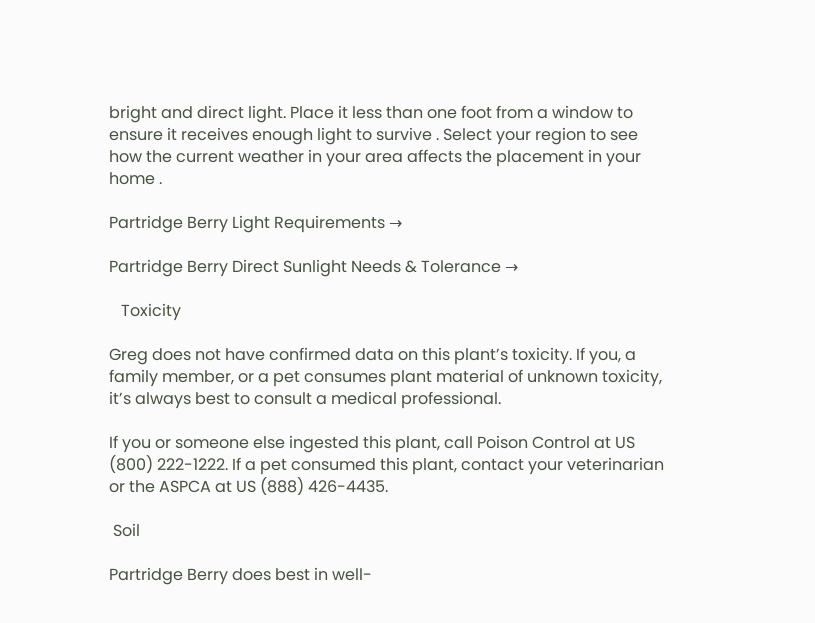bright and direct light. Place it less than one foot from a window to ensure it receives enough light to survive . Select your region to see how the current weather in your area affects the placement in your home .

Partridge Berry Light Requirements →

Partridge Berry Direct Sunlight Needs & Tolerance →

   Toxicity

Greg does not have confirmed data on this plant’s toxicity. If you, a family member, or a pet consumes plant material of unknown toxicity, it’s always best to consult a medical professional.

If you or someone else ingested this plant, call Poison Control at US (800) 222-1222. If a pet consumed this plant, contact your veterinarian or the ASPCA at US (888) 426-4435.

 Soil

Partridge Berry does best in well-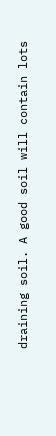draining soil. A good soil will contain lots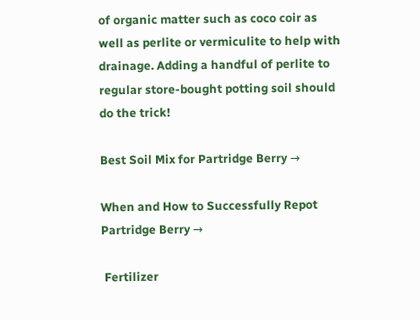of organic matter such as coco coir as well as perlite or vermiculite to help with drainage. Adding a handful of perlite to regular store-bought potting soil should do the trick!

Best Soil Mix for Partridge Berry →

When and How to Successfully Repot Partridge Berry →

 Fertilizer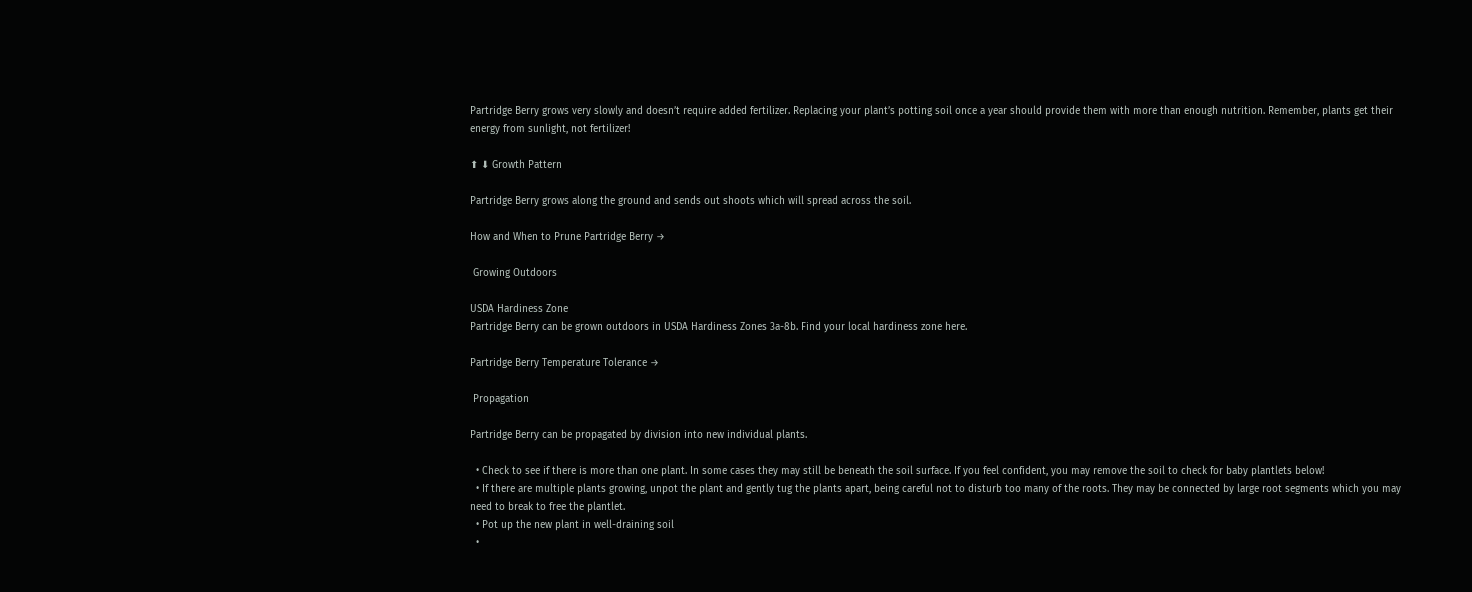Partridge Berry grows very slowly and doesn’t require added fertilizer. Replacing your plant’s potting soil once a year should provide them with more than enough nutrition. Remember, plants get their energy from sunlight, not fertilizer!

⬆ ⬇ Growth Pattern

Partridge Berry grows along the ground and sends out shoots which will spread across the soil.

How and When to Prune Partridge Berry →

 Growing Outdoors

USDA Hardiness Zone
Partridge Berry can be grown outdoors in USDA Hardiness Zones 3a-8b. Find your local hardiness zone here.

Partridge Berry Temperature Tolerance →

 Propagation

Partridge Berry can be propagated by division into new individual plants.

  • Check to see if there is more than one plant. In some cases they may still be beneath the soil surface. If you feel confident, you may remove the soil to check for baby plantlets below!
  • If there are multiple plants growing, unpot the plant and gently tug the plants apart, being careful not to disturb too many of the roots. They may be connected by large root segments which you may need to break to free the plantlet.
  • Pot up the new plant in well-draining soil
  •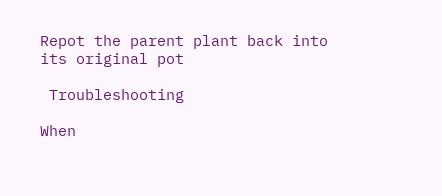Repot the parent plant back into its original pot

 Troubleshooting

When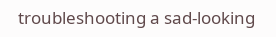troubleshooting a sad-looking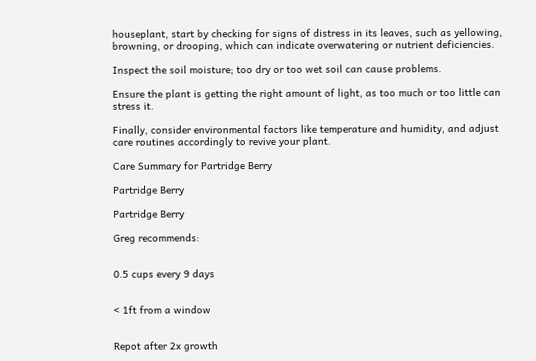houseplant, start by checking for signs of distress in its leaves, such as yellowing, browning, or drooping, which can indicate overwatering or nutrient deficiencies.

Inspect the soil moisture; too dry or too wet soil can cause problems.

Ensure the plant is getting the right amount of light, as too much or too little can stress it.

Finally, consider environmental factors like temperature and humidity, and adjust care routines accordingly to revive your plant.

Care Summary for Partridge Berry

Partridge Berry

Partridge Berry

Greg recommends:


0.5 cups every 9 days


< 1ft from a window


Repot after 2x growth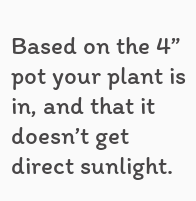Based on the 4” pot your plant is in, and that it doesn’t get direct sunlight.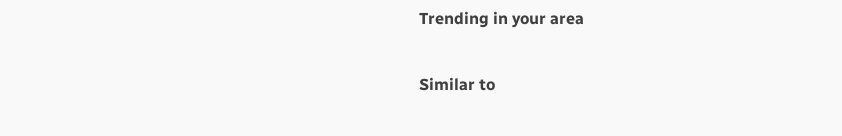Trending in your area

Similar to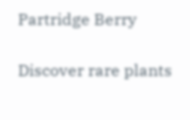Partridge Berry

Discover rare plants